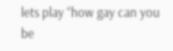lets play “how gay can you be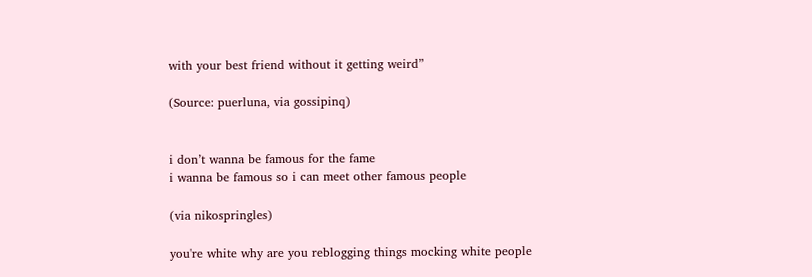with your best friend without it getting weird”

(Source: puerluna, via gossipinq)


i don’t wanna be famous for the fame
i wanna be famous so i can meet other famous people

(via nikospringles)

you're white why are you reblogging things mocking white people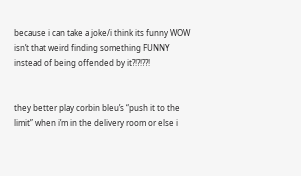because i can take a joke/i think its funny WOW isn’t that weird finding something FUNNY instead of being offended by it?!?!??!


they better play corbin bleu’s “push it to the limit” when i’m in the delivery room or else i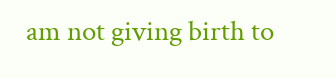am not giving birth to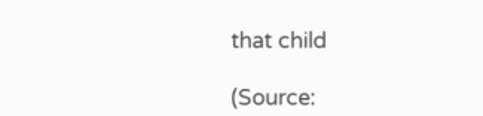that child

(Source: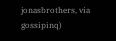jonasbrothers, via gossipinq)